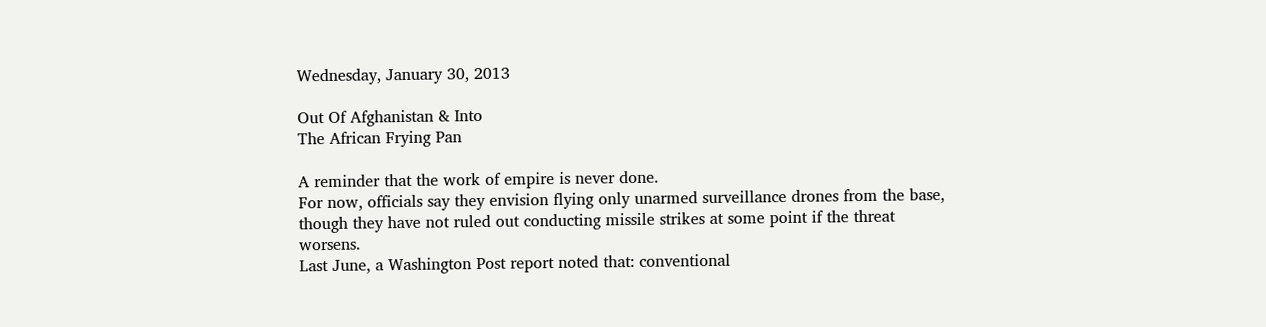Wednesday, January 30, 2013

Out Of Afghanistan & Into
The African Frying Pan

A reminder that the work of empire is never done.
For now, officials say they envision flying only unarmed surveillance drones from the base, though they have not ruled out conducting missile strikes at some point if the threat worsens.
Last June, a Washington Post report noted that: conventional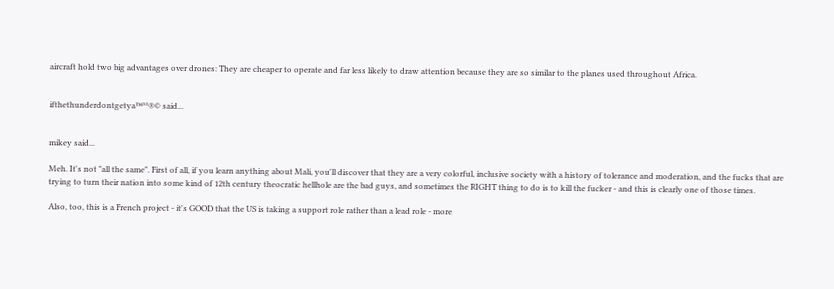aircraft hold two big advantages over drones: They are cheaper to operate and far less likely to draw attention because they are so similar to the planes used throughout Africa.


ifthethunderdontgetya™³²®© said...


mikey said...

Meh. It's not "all the same". First of all, if you learn anything about Mali, you'll discover that they are a very colorful, inclusive society with a history of tolerance and moderation, and the fucks that are trying to turn their nation into some kind of 12th century theocratic hellhole are the bad guys, and sometimes the RIGHT thing to do is to kill the fucker - and this is clearly one of those times.

Also, too, this is a French project - it's GOOD that the US is taking a support role rather than a lead role - more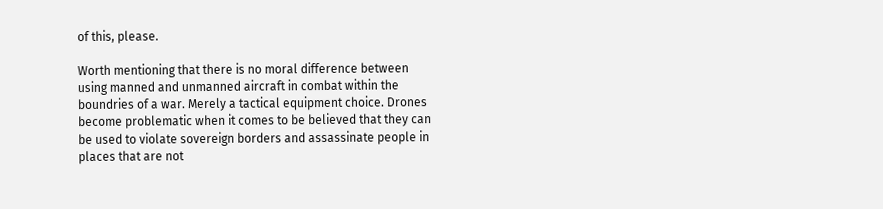of this, please.

Worth mentioning that there is no moral difference between using manned and unmanned aircraft in combat within the boundries of a war. Merely a tactical equipment choice. Drones become problematic when it comes to be believed that they can be used to violate sovereign borders and assassinate people in places that are not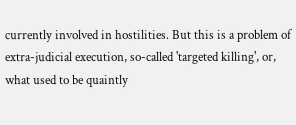currently involved in hostilities. But this is a problem of extra-judicial execution, so-called 'targeted killing', or, what used to be quaintly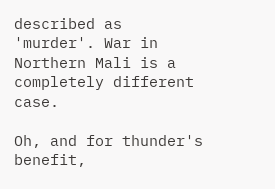described as 'murder'. War in Northern Mali is a completely different case.

Oh, and for thunder's benefit,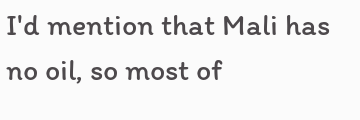I'd mention that Mali has no oil, so most of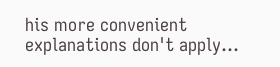his more convenient explanations don't apply...